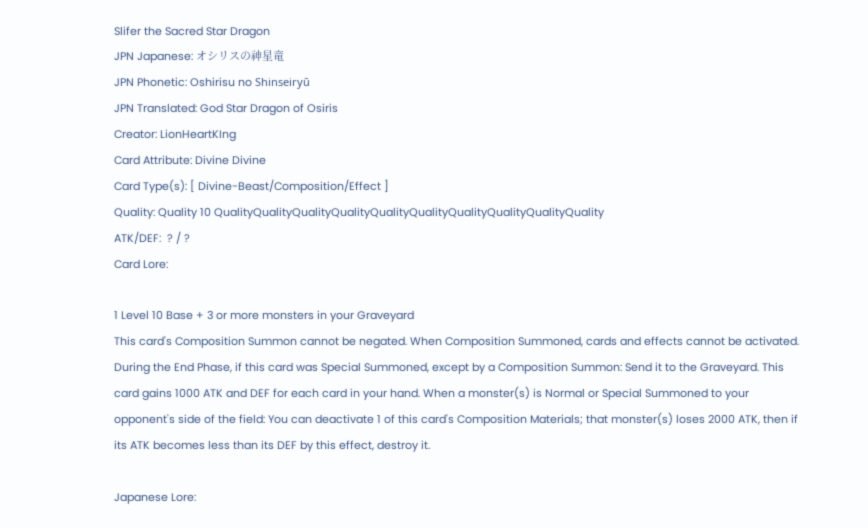Slifer the Sacred Star Dragon
JPN Japanese: オシリスの神星竜
JPN Phonetic: Oshirisu no Shinseiryū
JPN Translated: God Star Dragon of Osiris
Creator: LionHeartKIng
Card Attribute: Divine Divine
Card Type(s): [ Divine-Beast/Composition/Effect ]
Quality: Quality 10 QualityQualityQualityQualityQualityQualityQualityQualityQualityQuality
ATK/DEF:  ? / ?
Card Lore:

1 Level 10 Base + 3 or more monsters in your Graveyard
This card's Composition Summon cannot be negated. When Composition Summoned, cards and effects cannot be activated. During the End Phase, if this card was Special Summoned, except by a Composition Summon: Send it to the Graveyard. This card gains 1000 ATK and DEF for each card in your hand. When a monster(s) is Normal or Special Summoned to your opponent's side of the field: You can deactivate 1 of this card's Composition Materials; that monster(s) loses 2000 ATK, then if its ATK becomes less than its DEF by this effect, destroy it.

Japanese Lore: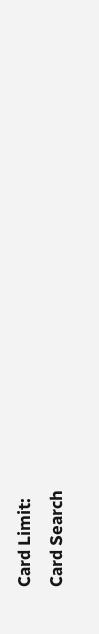Card Limit:
Card Search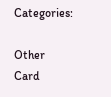Categories:

Other Card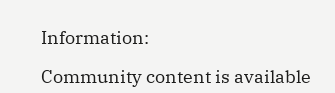Information:

Community content is available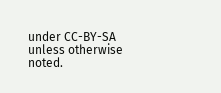under CC-BY-SA unless otherwise noted.